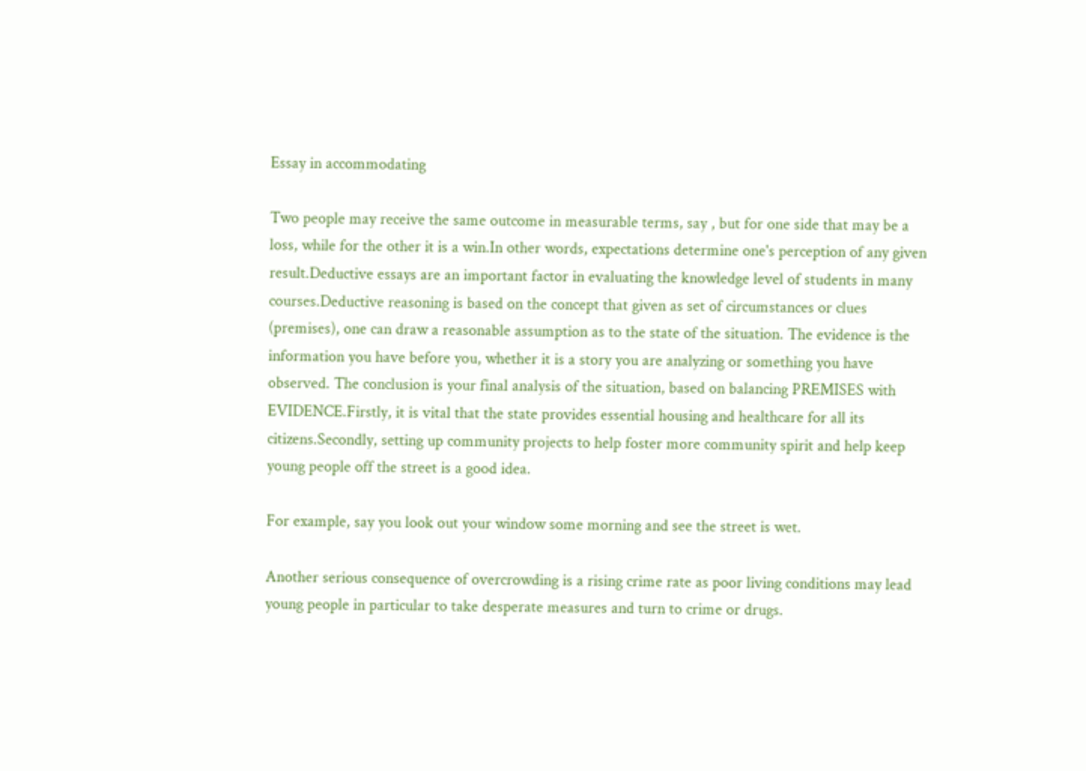Essay in accommodating

Two people may receive the same outcome in measurable terms, say , but for one side that may be a loss, while for the other it is a win.In other words, expectations determine one's perception of any given result.Deductive essays are an important factor in evaluating the knowledge level of students in many courses.Deductive reasoning is based on the concept that given as set of circumstances or clues (premises), one can draw a reasonable assumption as to the state of the situation. The evidence is the information you have before you, whether it is a story you are analyzing or something you have observed. The conclusion is your final analysis of the situation, based on balancing PREMISES with EVIDENCE.Firstly, it is vital that the state provides essential housing and healthcare for all its citizens.Secondly, setting up community projects to help foster more community spirit and help keep young people off the street is a good idea.

For example, say you look out your window some morning and see the street is wet.

Another serious consequence of overcrowding is a rising crime rate as poor living conditions may lead young people in particular to take desperate measures and turn to crime or drugs.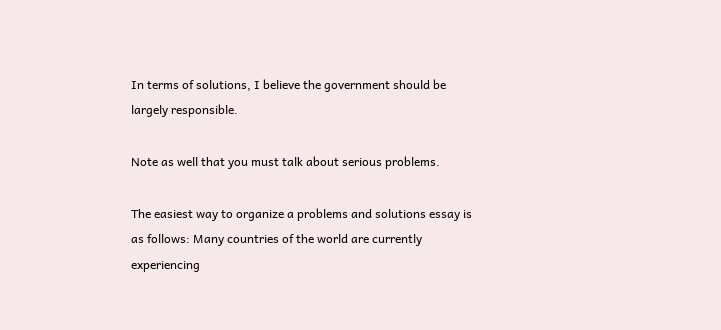In terms of solutions, I believe the government should be largely responsible.

Note as well that you must talk about serious problems.

The easiest way to organize a problems and solutions essay is as follows: Many countries of the world are currently experiencing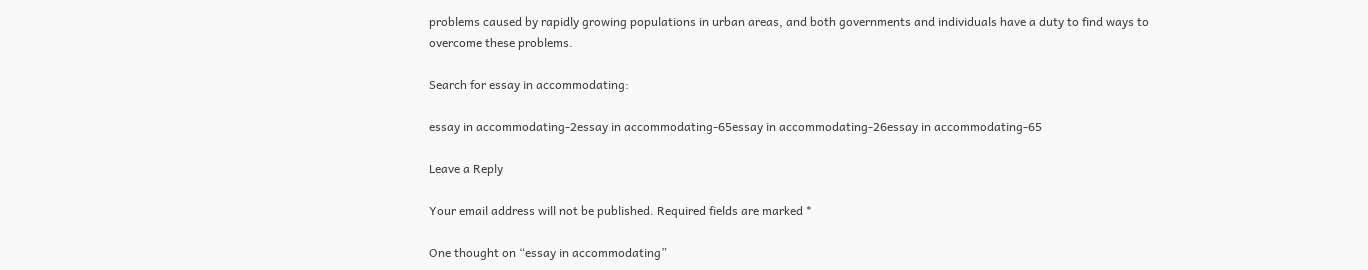problems caused by rapidly growing populations in urban areas, and both governments and individuals have a duty to find ways to overcome these problems.

Search for essay in accommodating:

essay in accommodating-2essay in accommodating-65essay in accommodating-26essay in accommodating-65

Leave a Reply

Your email address will not be published. Required fields are marked *

One thought on “essay in accommodating”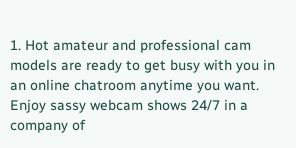1. Hot amateur and professional cam models are ready to get busy with you in an online chatroom anytime you want. Enjoy sassy webcam shows 24/7 in a company of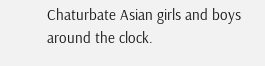Chaturbate Asian girls and boys around the clock.